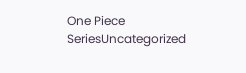One Piece SeriesUncategorized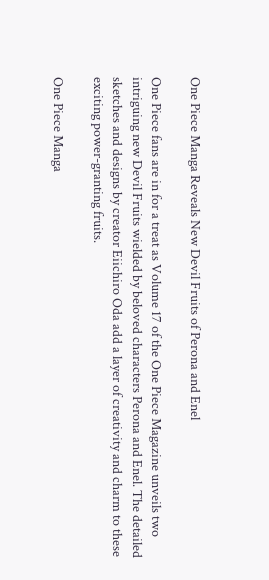One Piece Manga Reveals New Devil Fruits of Perona and Enel

One Piece fans are in for a treat as Volume 17 of the One Piece Magazine unveils two intriguing new Devil Fruits wielded by beloved characters Perona and Enel. The detailed sketches and designs by creator Eiichiro Oda add a layer of creativity and charm to these exciting power-granting fruits.

One Piece Manga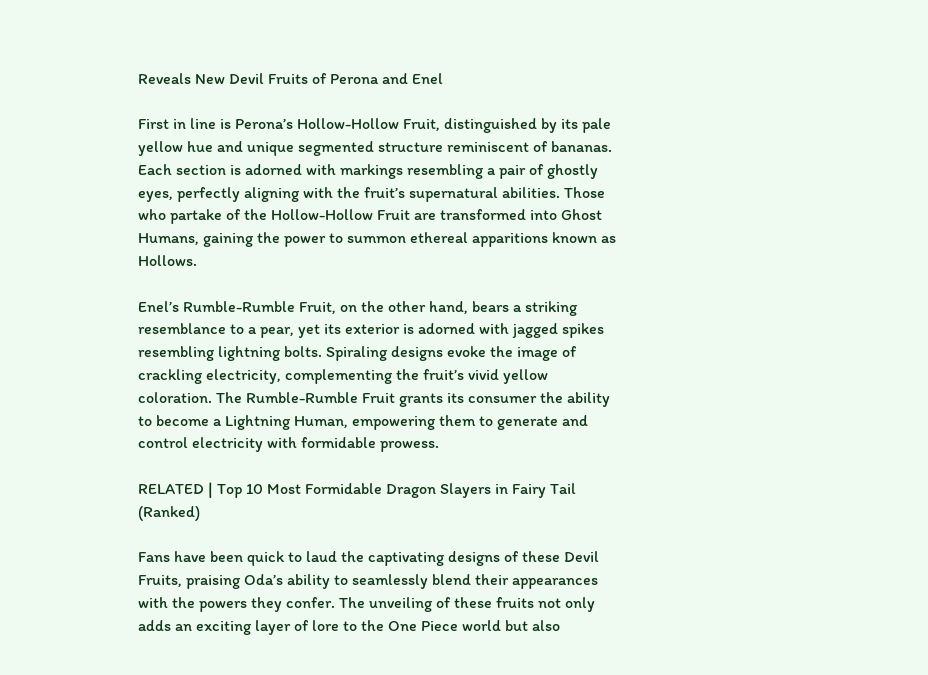Reveals New Devil Fruits of Perona and Enel

First in line is Perona’s Hollow-Hollow Fruit, distinguished by its pale yellow hue and unique segmented structure reminiscent of bananas. Each section is adorned with markings resembling a pair of ghostly eyes, perfectly aligning with the fruit’s supernatural abilities. Those who partake of the Hollow-Hollow Fruit are transformed into Ghost Humans, gaining the power to summon ethereal apparitions known as Hollows.

Enel’s Rumble-Rumble Fruit, on the other hand, bears a striking resemblance to a pear, yet its exterior is adorned with jagged spikes resembling lightning bolts. Spiraling designs evoke the image of crackling electricity, complementing the fruit’s vivid yellow coloration. The Rumble-Rumble Fruit grants its consumer the ability to become a Lightning Human, empowering them to generate and control electricity with formidable prowess.

RELATED | Top 10 Most Formidable Dragon Slayers in Fairy Tail (Ranked)

Fans have been quick to laud the captivating designs of these Devil Fruits, praising Oda’s ability to seamlessly blend their appearances with the powers they confer. The unveiling of these fruits not only adds an exciting layer of lore to the One Piece world but also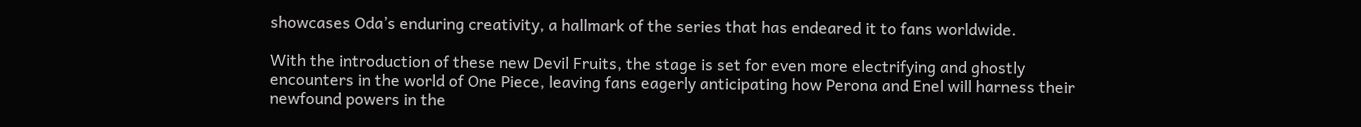showcases Oda’s enduring creativity, a hallmark of the series that has endeared it to fans worldwide.

With the introduction of these new Devil Fruits, the stage is set for even more electrifying and ghostly encounters in the world of One Piece, leaving fans eagerly anticipating how Perona and Enel will harness their newfound powers in the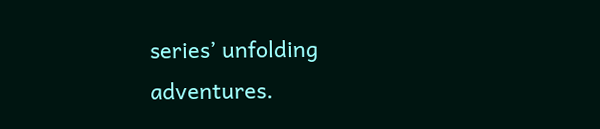series’ unfolding adventures.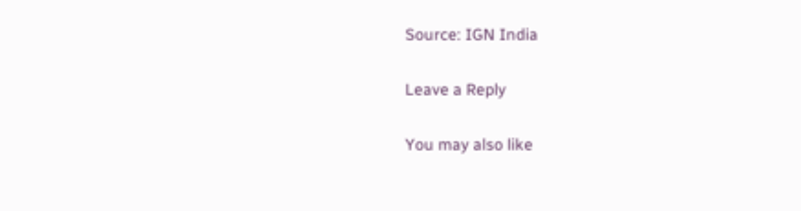Source: IGN India

Leave a Reply

You may also like